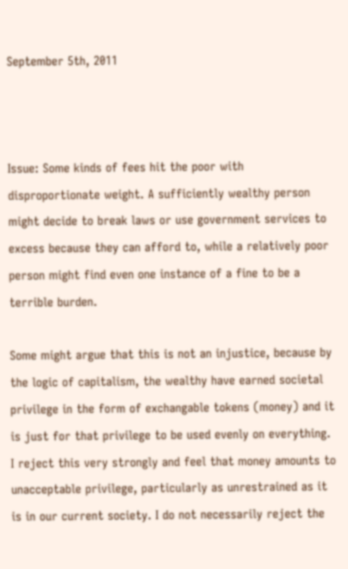September 5th, 2011



Issue: Some kinds of fees hit the poor with disproportionate weight. A sufficiently wealthy person might decide to break laws or use government services to excess because they can afford to, while a relatively poor person might find even one instance of a fine to be a terrible burden.

Some might argue that this is not an injustice, because by the logic of capitalism, the wealthy have earned societal privilege in the form of exchangable tokens (money) and it is just for that privilege to be used evenly on everything. I reject this very strongly and feel that money amounts to unacceptable privilege, particularly as unrestrained as it is in our current society. I do not necessarily reject the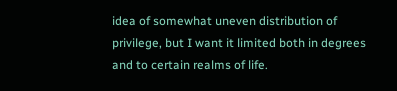idea of somewhat uneven distribution of privilege, but I want it limited both in degrees and to certain realms of life.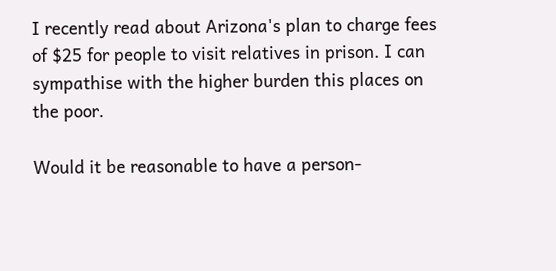I recently read about Arizona's plan to charge fees of $25 for people to visit relatives in prison. I can sympathise with the higher burden this places on the poor.

Would it be reasonable to have a person-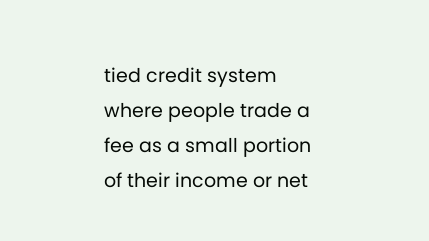tied credit system where people trade a fee as a small portion of their income or net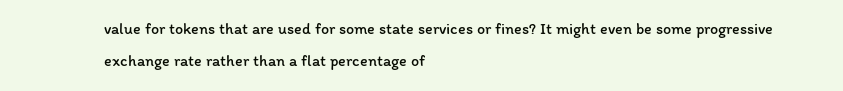value for tokens that are used for some state services or fines? It might even be some progressive exchange rate rather than a flat percentage of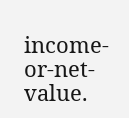income-or-net-value.